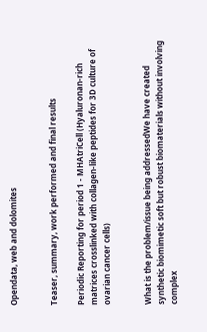Opendata, web and dolomites


Teaser, summary, work performed and final results

Periodic Reporting for period 1 - MHAtriCell (Hyaluronan-rich matrices crosslinked with collagen-like peptides for 3D culture of ovarian cancer cells)


What is the problem/issue being addressedWe have created synthetic biomimetic soft but robust biomaterials without involving complex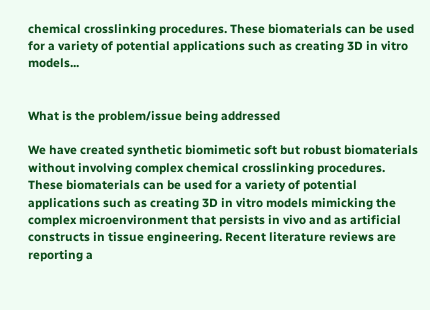chemical crosslinking procedures. These biomaterials can be used for a variety of potential applications such as creating 3D in vitro models...


What is the problem/issue being addressed

We have created synthetic biomimetic soft but robust biomaterials without involving complex chemical crosslinking procedures. These biomaterials can be used for a variety of potential applications such as creating 3D in vitro models mimicking the complex microenvironment that persists in vivo and as artificial constructs in tissue engineering. Recent literature reviews are reporting a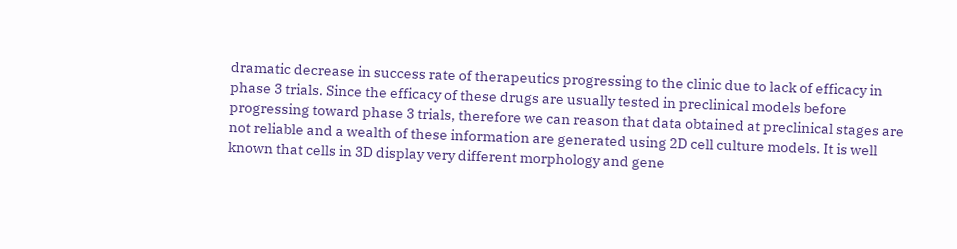dramatic decrease in success rate of therapeutics progressing to the clinic due to lack of efficacy in phase 3 trials. Since the efficacy of these drugs are usually tested in preclinical models before progressing toward phase 3 trials, therefore we can reason that data obtained at preclinical stages are not reliable and a wealth of these information are generated using 2D cell culture models. It is well known that cells in 3D display very different morphology and gene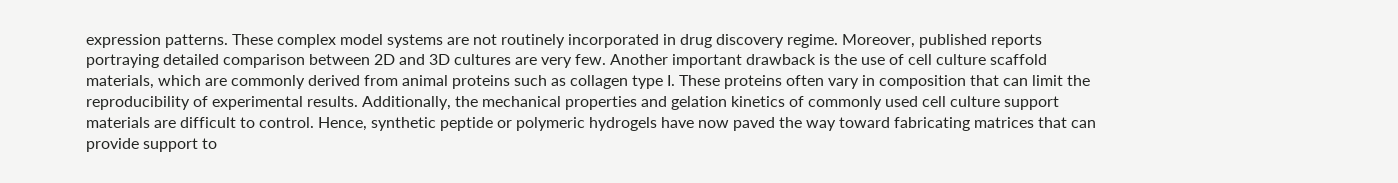expression patterns. These complex model systems are not routinely incorporated in drug discovery regime. Moreover, published reports portraying detailed comparison between 2D and 3D cultures are very few. Another important drawback is the use of cell culture scaffold materials, which are commonly derived from animal proteins such as collagen type I. These proteins often vary in composition that can limit the reproducibility of experimental results. Additionally, the mechanical properties and gelation kinetics of commonly used cell culture support materials are difficult to control. Hence, synthetic peptide or polymeric hydrogels have now paved the way toward fabricating matrices that can provide support to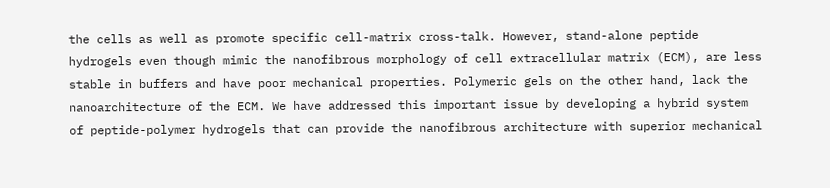the cells as well as promote specific cell-matrix cross-talk. However, stand-alone peptide hydrogels even though mimic the nanofibrous morphology of cell extracellular matrix (ECM), are less stable in buffers and have poor mechanical properties. Polymeric gels on the other hand, lack the nanoarchitecture of the ECM. We have addressed this important issue by developing a hybrid system of peptide-polymer hydrogels that can provide the nanofibrous architecture with superior mechanical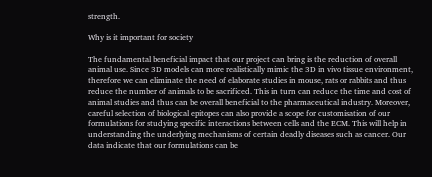strength.

Why is it important for society

The fundamental beneficial impact that our project can bring is the reduction of overall animal use. Since 3D models can more realistically mimic the 3D in vivo tissue environment, therefore we can eliminate the need of elaborate studies in mouse, rats or rabbits and thus reduce the number of animals to be sacrificed. This in turn can reduce the time and cost of animal studies and thus can be overall beneficial to the pharmaceutical industry. Moreover, careful selection of biological epitopes can also provide a scope for customisation of our formulations for studying specific interactions between cells and the ECM. This will help in understanding the underlying mechanisms of certain deadly diseases such as cancer. Our data indicate that our formulations can be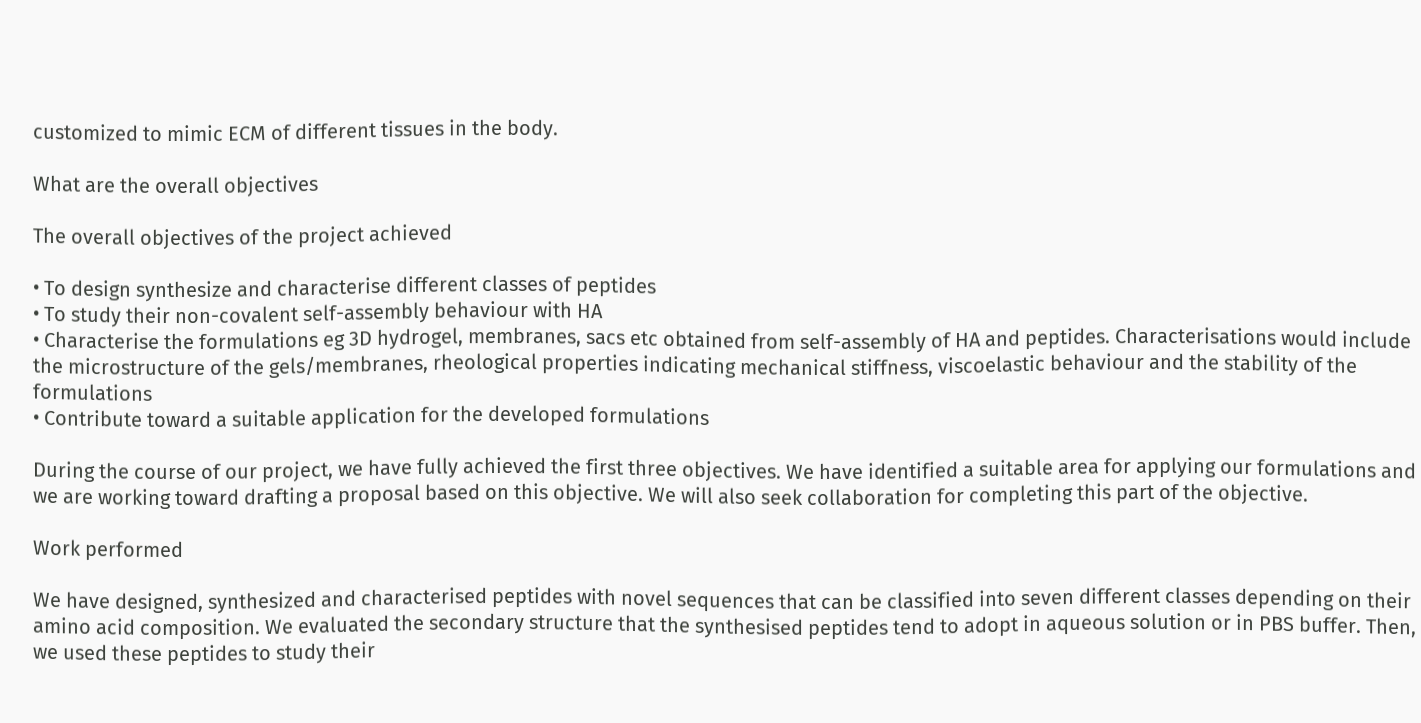customized to mimic ECM of different tissues in the body.

What are the overall objectives

The overall objectives of the project achieved

• To design synthesize and characterise different classes of peptides
• To study their non-covalent self-assembly behaviour with HA
• Characterise the formulations eg 3D hydrogel, membranes, sacs etc obtained from self-assembly of HA and peptides. Characterisations would include the microstructure of the gels/membranes, rheological properties indicating mechanical stiffness, viscoelastic behaviour and the stability of the formulations
• Contribute toward a suitable application for the developed formulations

During the course of our project, we have fully achieved the first three objectives. We have identified a suitable area for applying our formulations and we are working toward drafting a proposal based on this objective. We will also seek collaboration for completing this part of the objective.

Work performed

We have designed, synthesized and characterised peptides with novel sequences that can be classified into seven different classes depending on their amino acid composition. We evaluated the secondary structure that the synthesised peptides tend to adopt in aqueous solution or in PBS buffer. Then, we used these peptides to study their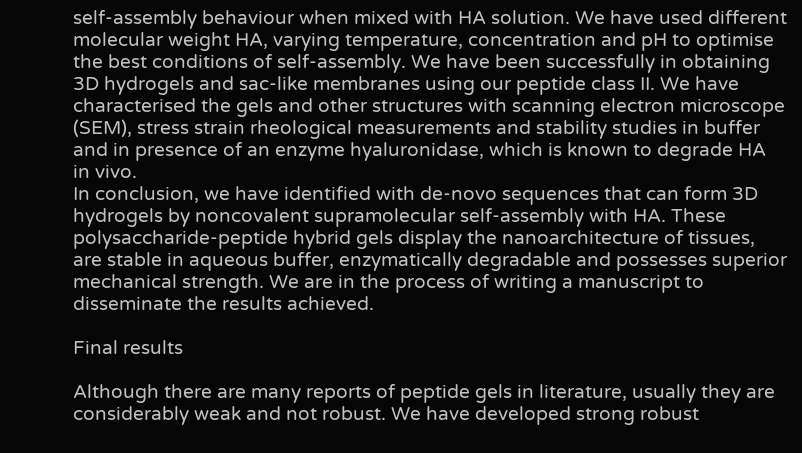self-assembly behaviour when mixed with HA solution. We have used different molecular weight HA, varying temperature, concentration and pH to optimise the best conditions of self-assembly. We have been successfully in obtaining 3D hydrogels and sac-like membranes using our peptide class II. We have characterised the gels and other structures with scanning electron microscope (SEM), stress strain rheological measurements and stability studies in buffer and in presence of an enzyme hyaluronidase, which is known to degrade HA in vivo.
In conclusion, we have identified with de-novo sequences that can form 3D hydrogels by noncovalent supramolecular self-assembly with HA. These polysaccharide-peptide hybrid gels display the nanoarchitecture of tissues, are stable in aqueous buffer, enzymatically degradable and possesses superior mechanical strength. We are in the process of writing a manuscript to disseminate the results achieved.

Final results

Although there are many reports of peptide gels in literature, usually they are considerably weak and not robust. We have developed strong robust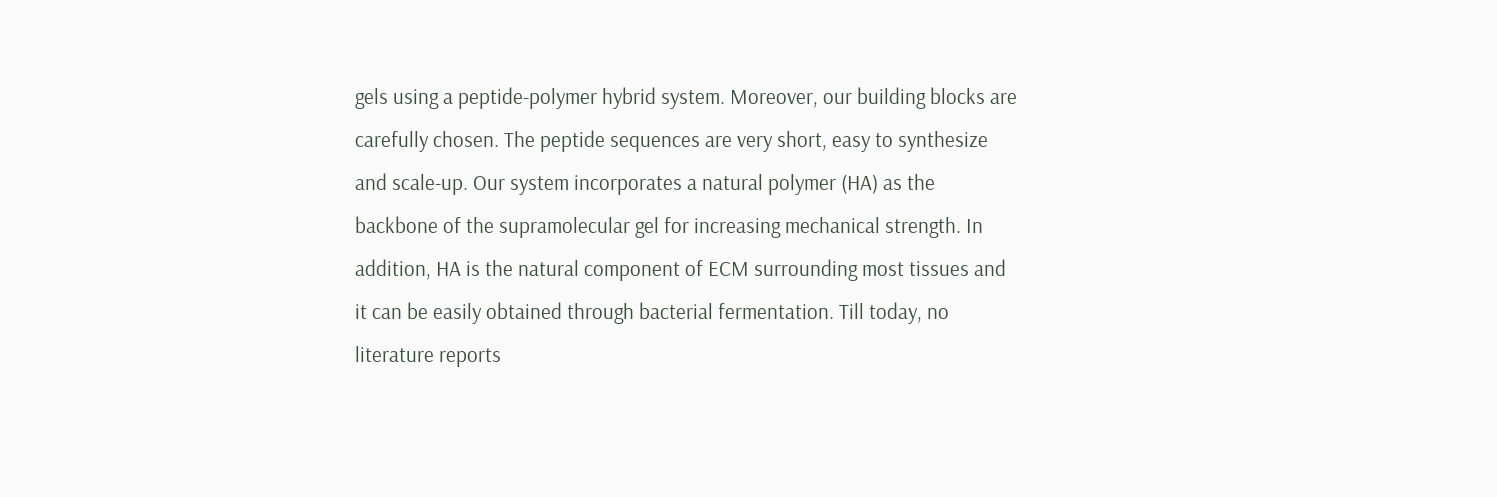gels using a peptide-polymer hybrid system. Moreover, our building blocks are carefully chosen. The peptide sequences are very short, easy to synthesize and scale-up. Our system incorporates a natural polymer (HA) as the backbone of the supramolecular gel for increasing mechanical strength. In addition, HA is the natural component of ECM surrounding most tissues and it can be easily obtained through bacterial fermentation. Till today, no literature reports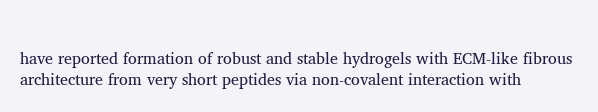have reported formation of robust and stable hydrogels with ECM-like fibrous architecture from very short peptides via non-covalent interaction with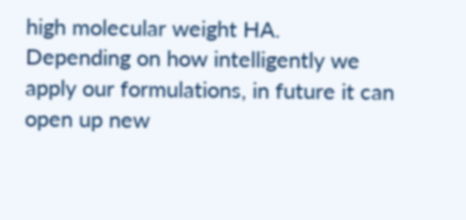high molecular weight HA.
Depending on how intelligently we apply our formulations, in future it can open up new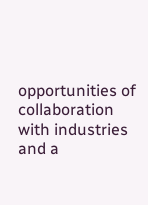opportunities of collaboration with industries and a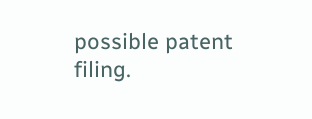possible patent filing.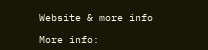Website & more info

More info: